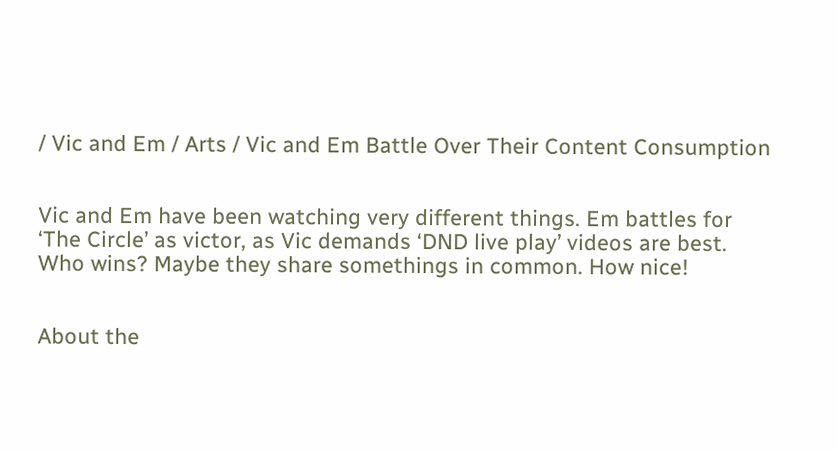/ Vic and Em / Arts / Vic and Em Battle Over Their Content Consumption


Vic and Em have been watching very different things. Em battles for ‘The Circle’ as victor, as Vic demands ‘DND live play’ videos are best. Who wins? Maybe they share somethings in common. How nice!


About the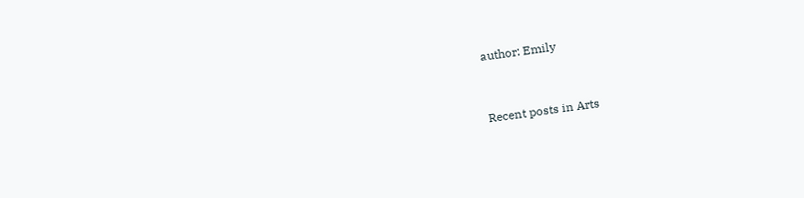author: Emily



Recent posts in Arts